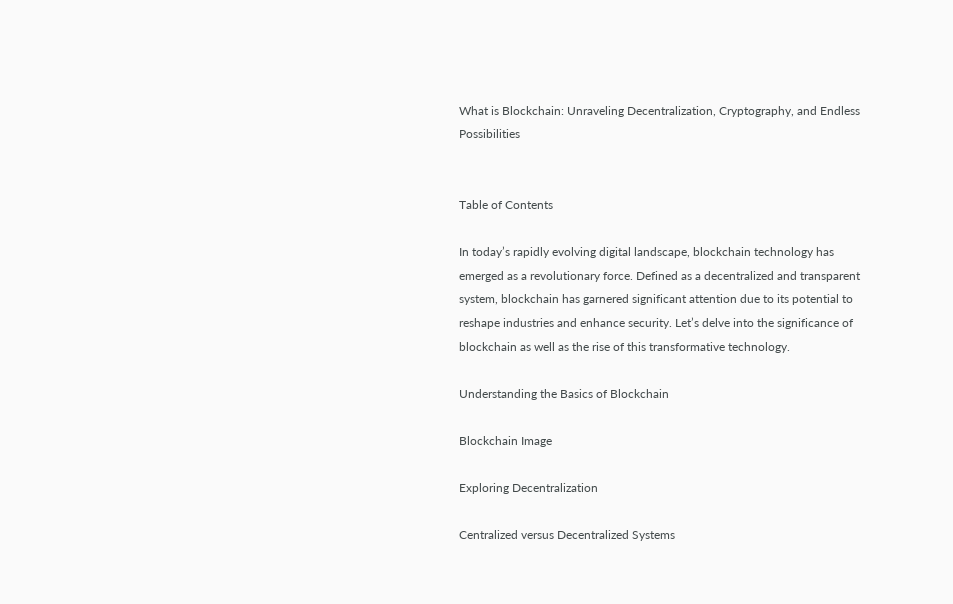What is Blockchain: Unraveling Decentralization, Cryptography, and Endless Possibilities


Table of Contents

In today’s rapidly evolving digital landscape, blockchain technology has emerged as a revolutionary force. Defined as a decentralized and transparent system, blockchain has garnered significant attention due to its potential to reshape industries and enhance security. Let’s delve into the significance of blockchain as well as the rise of this transformative technology.

Understanding the Basics of Blockchain

Blockchain Image

Exploring Decentralization

Centralized versus Decentralized Systems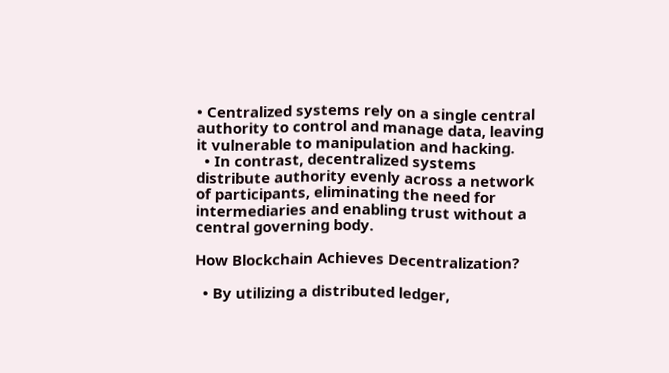• Centralized systems rely on a single central authority to control and manage data, leaving it vulnerable to manipulation and hacking.
  • In contrast, decentralized systems distribute authority evenly across a network of participants, eliminating the need for intermediaries and enabling trust without a central governing body.

How Blockchain Achieves Decentralization?

  • By utilizing a distributed ledger,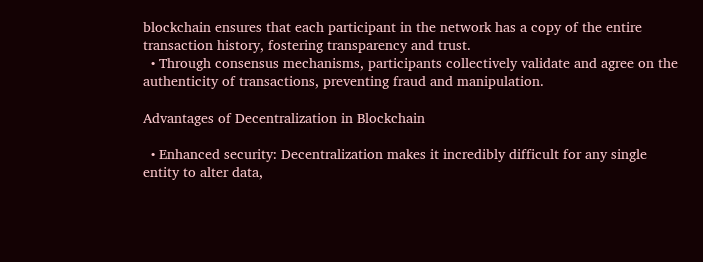blockchain ensures that each participant in the network has a copy of the entire transaction history, fostering transparency and trust.
  • Through consensus mechanisms, participants collectively validate and agree on the authenticity of transactions, preventing fraud and manipulation.

Advantages of Decentralization in Blockchain

  • Enhanced security: Decentralization makes it incredibly difficult for any single entity to alter data,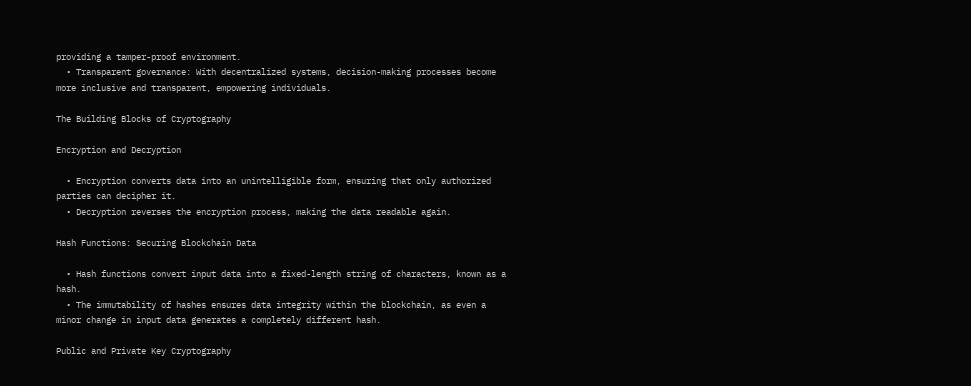providing a tamper-proof environment.
  • Transparent governance: With decentralized systems, decision-making processes become more inclusive and transparent, empowering individuals.

The Building Blocks of Cryptography

Encryption and Decryption

  • Encryption converts data into an unintelligible form, ensuring that only authorized parties can decipher it.
  • Decryption reverses the encryption process, making the data readable again.

Hash Functions: Securing Blockchain Data

  • Hash functions convert input data into a fixed-length string of characters, known as a hash.
  • The immutability of hashes ensures data integrity within the blockchain, as even a minor change in input data generates a completely different hash.

Public and Private Key Cryptography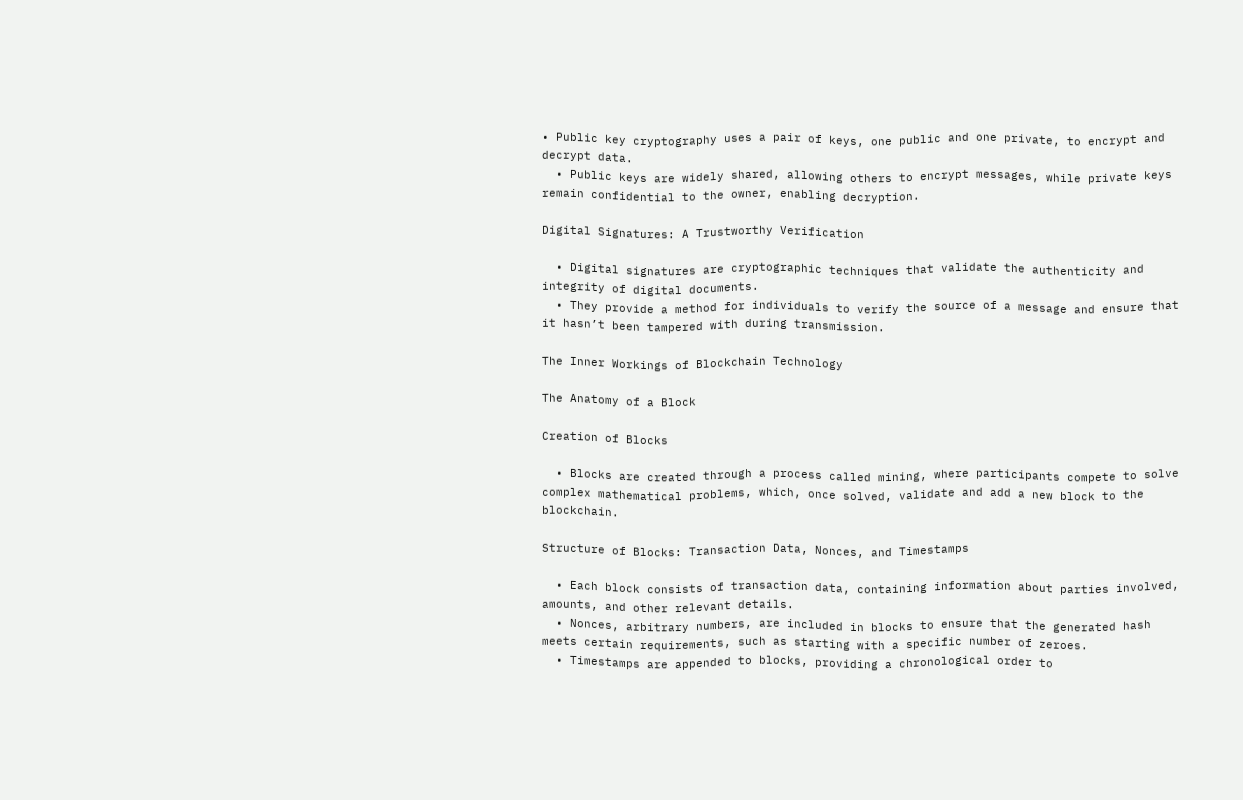• Public key cryptography uses a pair of keys, one public and one private, to encrypt and decrypt data.
  • Public keys are widely shared, allowing others to encrypt messages, while private keys remain confidential to the owner, enabling decryption.

Digital Signatures: A Trustworthy Verification

  • Digital signatures are cryptographic techniques that validate the authenticity and integrity of digital documents.
  • They provide a method for individuals to verify the source of a message and ensure that it hasn’t been tampered with during transmission.

The Inner Workings of Blockchain Technology

The Anatomy of a Block

Creation of Blocks

  • Blocks are created through a process called mining, where participants compete to solve complex mathematical problems, which, once solved, validate and add a new block to the blockchain.

Structure of Blocks: Transaction Data, Nonces, and Timestamps

  • Each block consists of transaction data, containing information about parties involved, amounts, and other relevant details.
  • Nonces, arbitrary numbers, are included in blocks to ensure that the generated hash meets certain requirements, such as starting with a specific number of zeroes.
  • Timestamps are appended to blocks, providing a chronological order to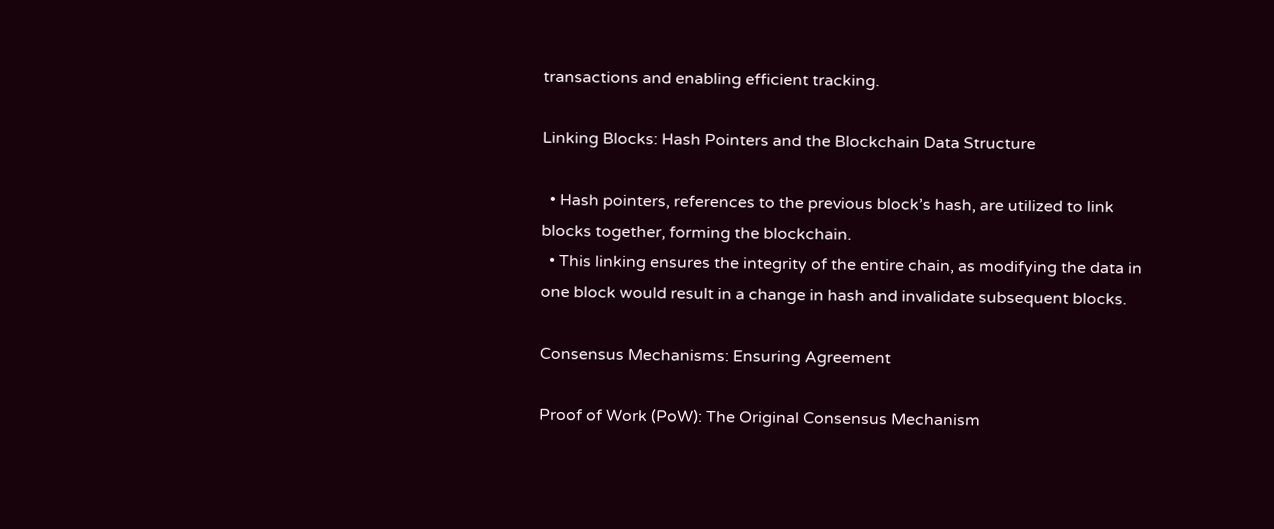transactions and enabling efficient tracking.

Linking Blocks: Hash Pointers and the Blockchain Data Structure

  • Hash pointers, references to the previous block’s hash, are utilized to link blocks together, forming the blockchain.
  • This linking ensures the integrity of the entire chain, as modifying the data in one block would result in a change in hash and invalidate subsequent blocks.

Consensus Mechanisms: Ensuring Agreement

Proof of Work (PoW): The Original Consensus Mechanism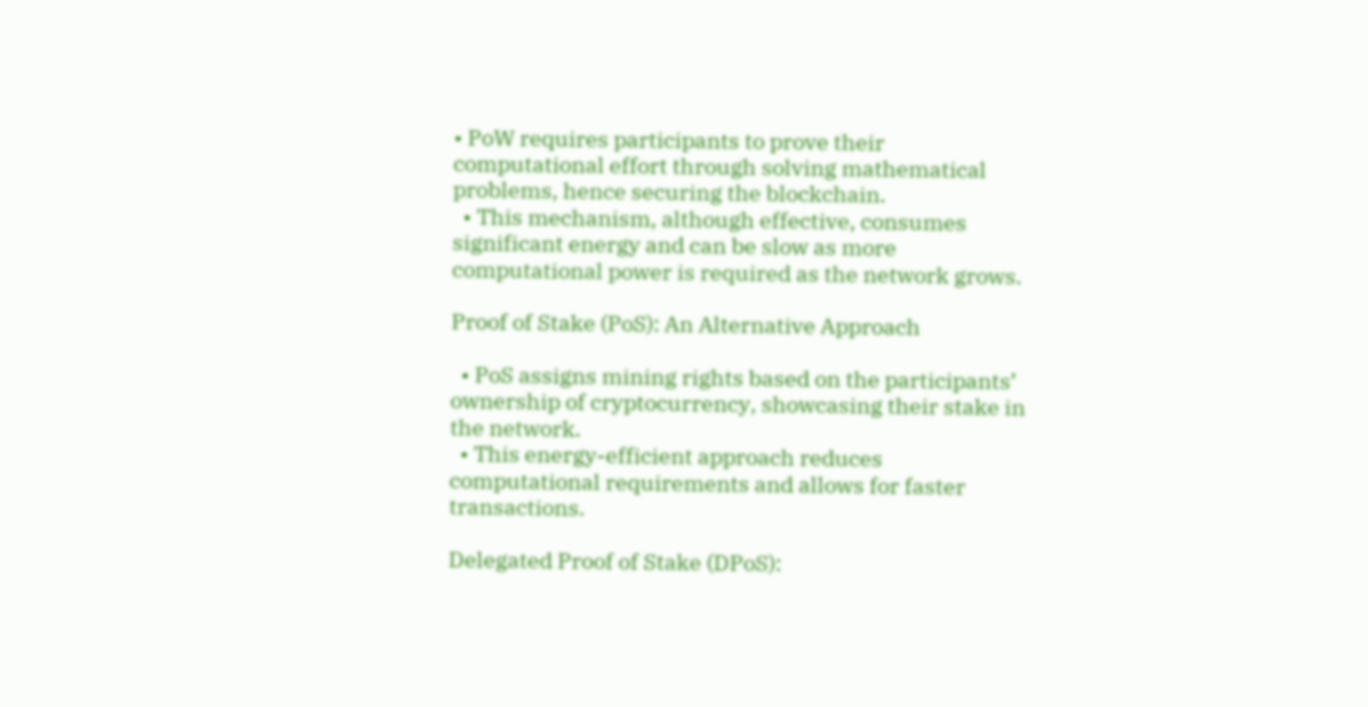• PoW requires participants to prove their computational effort through solving mathematical problems, hence securing the blockchain.
  • This mechanism, although effective, consumes significant energy and can be slow as more computational power is required as the network grows.

Proof of Stake (PoS): An Alternative Approach

  • PoS assigns mining rights based on the participants’ ownership of cryptocurrency, showcasing their stake in the network.
  • This energy-efficient approach reduces computational requirements and allows for faster transactions.

Delegated Proof of Stake (DPoS):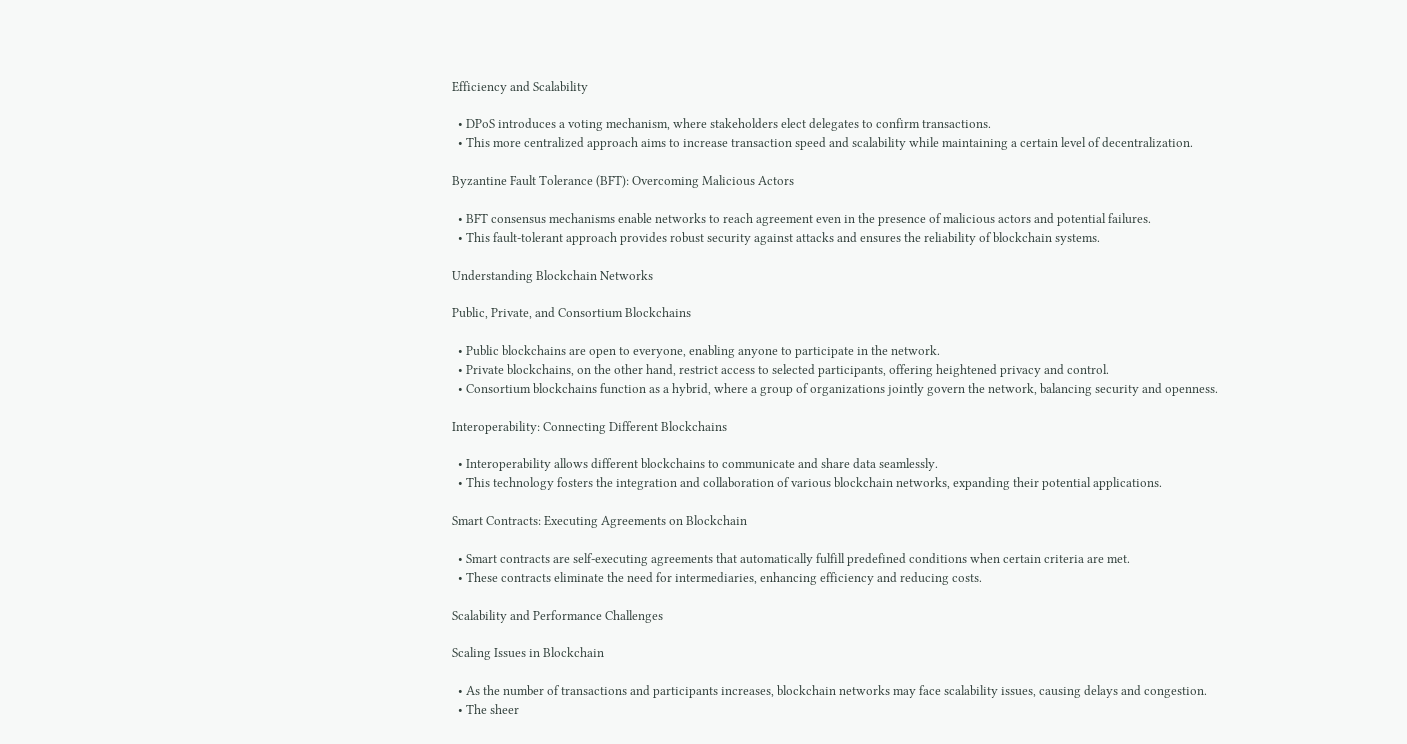Efficiency and Scalability

  • DPoS introduces a voting mechanism, where stakeholders elect delegates to confirm transactions.
  • This more centralized approach aims to increase transaction speed and scalability while maintaining a certain level of decentralization.

Byzantine Fault Tolerance (BFT): Overcoming Malicious Actors

  • BFT consensus mechanisms enable networks to reach agreement even in the presence of malicious actors and potential failures.
  • This fault-tolerant approach provides robust security against attacks and ensures the reliability of blockchain systems.

Understanding Blockchain Networks

Public, Private, and Consortium Blockchains

  • Public blockchains are open to everyone, enabling anyone to participate in the network.
  • Private blockchains, on the other hand, restrict access to selected participants, offering heightened privacy and control.
  • Consortium blockchains function as a hybrid, where a group of organizations jointly govern the network, balancing security and openness.

Interoperability: Connecting Different Blockchains

  • Interoperability allows different blockchains to communicate and share data seamlessly.
  • This technology fosters the integration and collaboration of various blockchain networks, expanding their potential applications.

Smart Contracts: Executing Agreements on Blockchain

  • Smart contracts are self-executing agreements that automatically fulfill predefined conditions when certain criteria are met.
  • These contracts eliminate the need for intermediaries, enhancing efficiency and reducing costs.

Scalability and Performance Challenges

Scaling Issues in Blockchain

  • As the number of transactions and participants increases, blockchain networks may face scalability issues, causing delays and congestion.
  • The sheer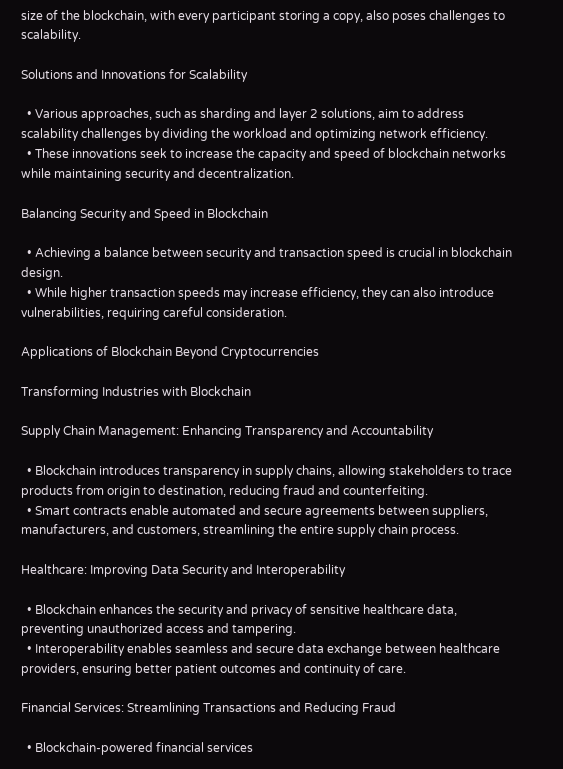size of the blockchain, with every participant storing a copy, also poses challenges to scalability.

Solutions and Innovations for Scalability

  • Various approaches, such as sharding and layer 2 solutions, aim to address scalability challenges by dividing the workload and optimizing network efficiency.
  • These innovations seek to increase the capacity and speed of blockchain networks while maintaining security and decentralization.

Balancing Security and Speed in Blockchain

  • Achieving a balance between security and transaction speed is crucial in blockchain design.
  • While higher transaction speeds may increase efficiency, they can also introduce vulnerabilities, requiring careful consideration.

Applications of Blockchain Beyond Cryptocurrencies

Transforming Industries with Blockchain

Supply Chain Management: Enhancing Transparency and Accountability

  • Blockchain introduces transparency in supply chains, allowing stakeholders to trace products from origin to destination, reducing fraud and counterfeiting.
  • Smart contracts enable automated and secure agreements between suppliers, manufacturers, and customers, streamlining the entire supply chain process.

Healthcare: Improving Data Security and Interoperability

  • Blockchain enhances the security and privacy of sensitive healthcare data, preventing unauthorized access and tampering.
  • Interoperability enables seamless and secure data exchange between healthcare providers, ensuring better patient outcomes and continuity of care.

Financial Services: Streamlining Transactions and Reducing Fraud

  • Blockchain-powered financial services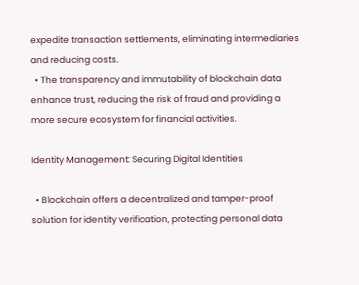expedite transaction settlements, eliminating intermediaries and reducing costs.
  • The transparency and immutability of blockchain data enhance trust, reducing the risk of fraud and providing a more secure ecosystem for financial activities.

Identity Management: Securing Digital Identities

  • Blockchain offers a decentralized and tamper-proof solution for identity verification, protecting personal data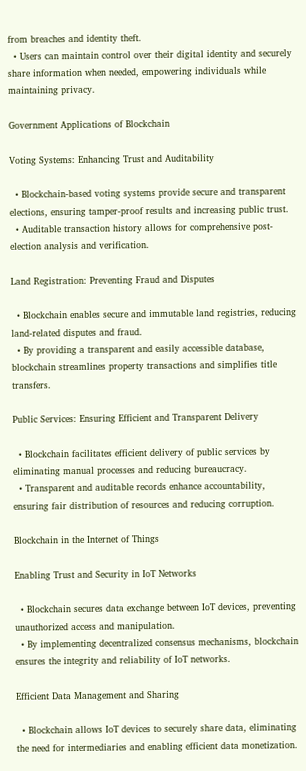from breaches and identity theft.
  • Users can maintain control over their digital identity and securely share information when needed, empowering individuals while maintaining privacy.

Government Applications of Blockchain

Voting Systems: Enhancing Trust and Auditability

  • Blockchain-based voting systems provide secure and transparent elections, ensuring tamper-proof results and increasing public trust.
  • Auditable transaction history allows for comprehensive post-election analysis and verification.

Land Registration: Preventing Fraud and Disputes

  • Blockchain enables secure and immutable land registries, reducing land-related disputes and fraud.
  • By providing a transparent and easily accessible database, blockchain streamlines property transactions and simplifies title transfers.

Public Services: Ensuring Efficient and Transparent Delivery

  • Blockchain facilitates efficient delivery of public services by eliminating manual processes and reducing bureaucracy.
  • Transparent and auditable records enhance accountability, ensuring fair distribution of resources and reducing corruption.

Blockchain in the Internet of Things

Enabling Trust and Security in IoT Networks

  • Blockchain secures data exchange between IoT devices, preventing unauthorized access and manipulation.
  • By implementing decentralized consensus mechanisms, blockchain ensures the integrity and reliability of IoT networks.

Efficient Data Management and Sharing

  • Blockchain allows IoT devices to securely share data, eliminating the need for intermediaries and enabling efficient data monetization.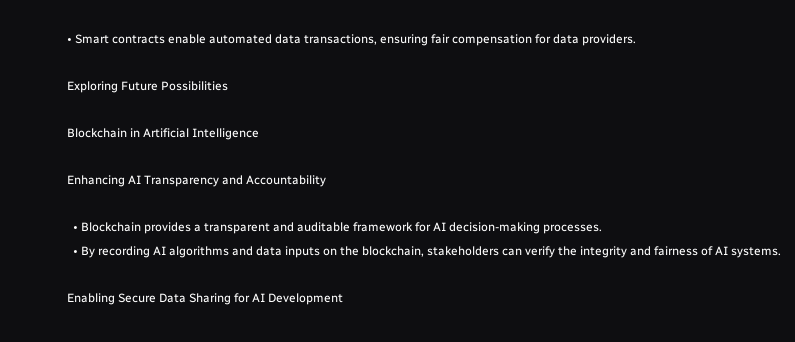• Smart contracts enable automated data transactions, ensuring fair compensation for data providers.

Exploring Future Possibilities

Blockchain in Artificial Intelligence

Enhancing AI Transparency and Accountability

  • Blockchain provides a transparent and auditable framework for AI decision-making processes.
  • By recording AI algorithms and data inputs on the blockchain, stakeholders can verify the integrity and fairness of AI systems.

Enabling Secure Data Sharing for AI Development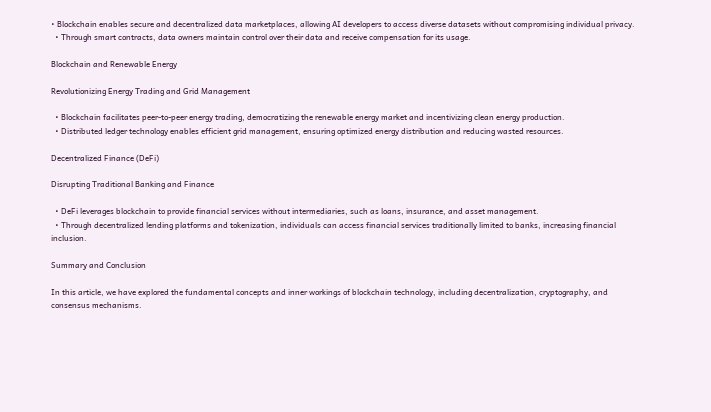• Blockchain enables secure and decentralized data marketplaces, allowing AI developers to access diverse datasets without compromising individual privacy.
  • Through smart contracts, data owners maintain control over their data and receive compensation for its usage.

Blockchain and Renewable Energy

Revolutionizing Energy Trading and Grid Management

  • Blockchain facilitates peer-to-peer energy trading, democratizing the renewable energy market and incentivizing clean energy production.
  • Distributed ledger technology enables efficient grid management, ensuring optimized energy distribution and reducing wasted resources.

Decentralized Finance (DeFi)

Disrupting Traditional Banking and Finance

  • DeFi leverages blockchain to provide financial services without intermediaries, such as loans, insurance, and asset management.
  • Through decentralized lending platforms and tokenization, individuals can access financial services traditionally limited to banks, increasing financial inclusion.

Summary and Conclusion

In this article, we have explored the fundamental concepts and inner workings of blockchain technology, including decentralization, cryptography, and consensus mechanisms.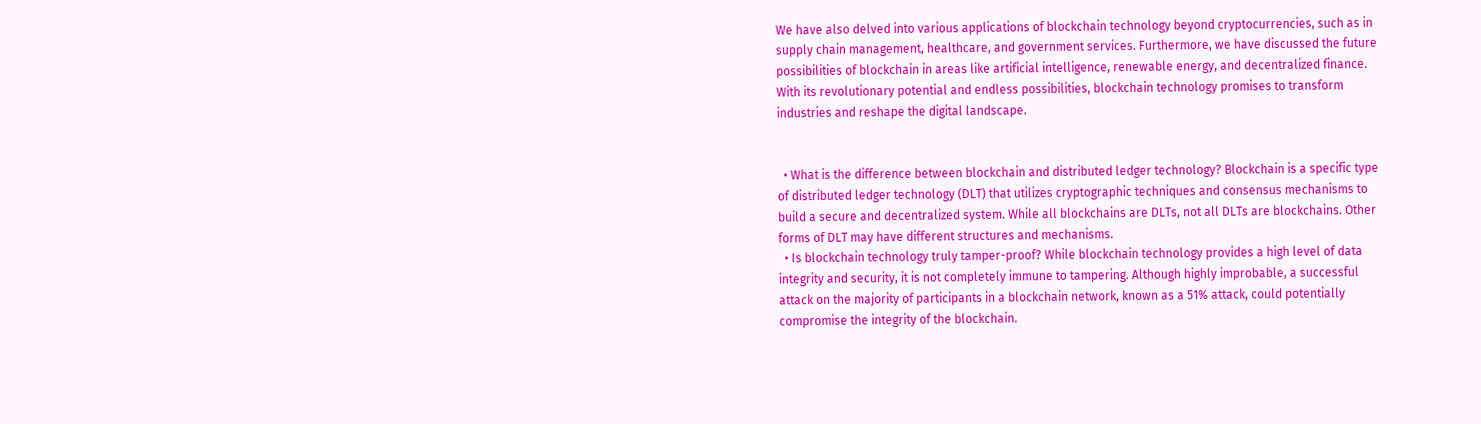We have also delved into various applications of blockchain technology beyond cryptocurrencies, such as in supply chain management, healthcare, and government services. Furthermore, we have discussed the future possibilities of blockchain in areas like artificial intelligence, renewable energy, and decentralized finance. With its revolutionary potential and endless possibilities, blockchain technology promises to transform industries and reshape the digital landscape.


  • What is the difference between blockchain and distributed ledger technology? Blockchain is a specific type of distributed ledger technology (DLT) that utilizes cryptographic techniques and consensus mechanisms to build a secure and decentralized system. While all blockchains are DLTs, not all DLTs are blockchains. Other forms of DLT may have different structures and mechanisms.
  • Is blockchain technology truly tamper-proof? While blockchain technology provides a high level of data integrity and security, it is not completely immune to tampering. Although highly improbable, a successful attack on the majority of participants in a blockchain network, known as a 51% attack, could potentially compromise the integrity of the blockchain.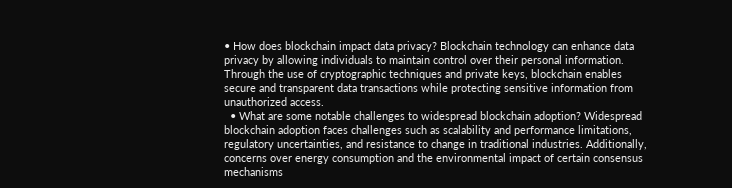• How does blockchain impact data privacy? Blockchain technology can enhance data privacy by allowing individuals to maintain control over their personal information. Through the use of cryptographic techniques and private keys, blockchain enables secure and transparent data transactions while protecting sensitive information from unauthorized access.
  • What are some notable challenges to widespread blockchain adoption? Widespread blockchain adoption faces challenges such as scalability and performance limitations, regulatory uncertainties, and resistance to change in traditional industries. Additionally, concerns over energy consumption and the environmental impact of certain consensus mechanisms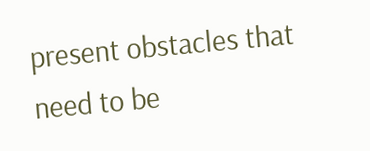present obstacles that need to be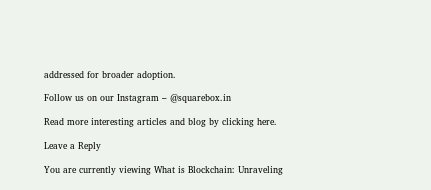addressed for broader adoption.

Follow us on our Instagram – @squarebox.in

Read more interesting articles and blog by clicking here.

Leave a Reply

You are currently viewing What is Blockchain: Unraveling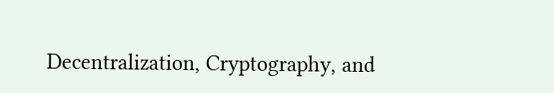Decentralization, Cryptography, and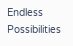Endless Possibilities